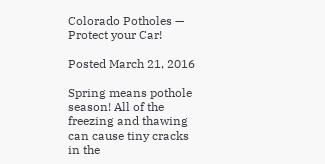Colorado Potholes — Protect your Car!

Posted March 21, 2016

Spring means pothole season! All of the freezing and thawing can cause tiny cracks in the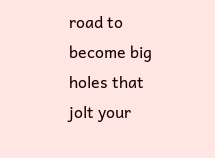road to become big holes that jolt your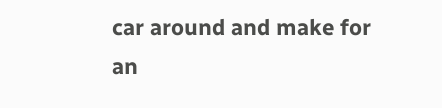car around and make for an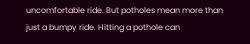uncomfortable ride. But potholes mean more than just a bumpy ride. Hitting a pothole can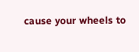cause your wheels to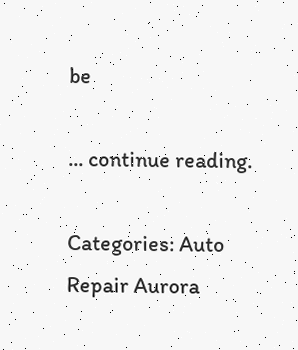be

... continue reading.

Categories: Auto Repair Aurora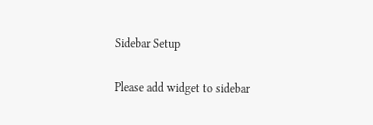Sidebar Setup

Please add widget to sidebar